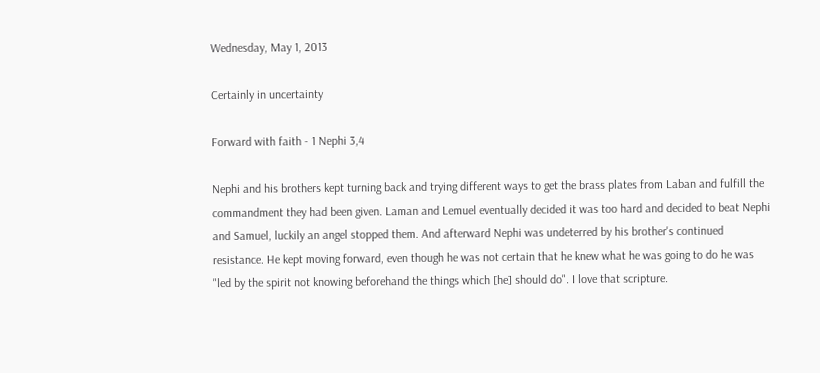Wednesday, May 1, 2013

Certainly in uncertainty

Forward with faith - 1 Nephi 3,4

Nephi and his brothers kept turning back and trying different ways to get the brass plates from Laban and fulfill the commandment they had been given. Laman and Lemuel eventually decided it was too hard and decided to beat Nephi and Samuel, luckily an angel stopped them. And afterward Nephi was undeterred by his brother's continued resistance. He kept moving forward, even though he was not certain that he knew what he was going to do he was "led by the spirit not knowing beforehand the things which [he] should do". I love that scripture.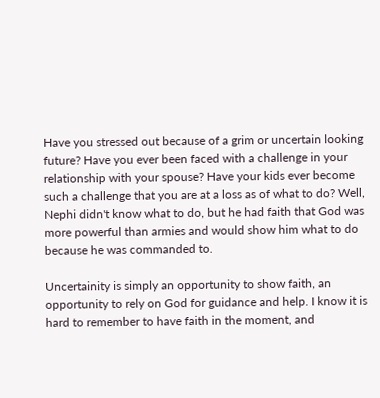Have you stressed out because of a grim or uncertain looking future? Have you ever been faced with a challenge in your relationship with your spouse? Have your kids ever become such a challenge that you are at a loss as of what to do? Well, Nephi didn't know what to do, but he had faith that God was more powerful than armies and would show him what to do because he was commanded to.

Uncertainity is simply an opportunity to show faith, an opportunity to rely on God for guidance and help. I know it is hard to remember to have faith in the moment, and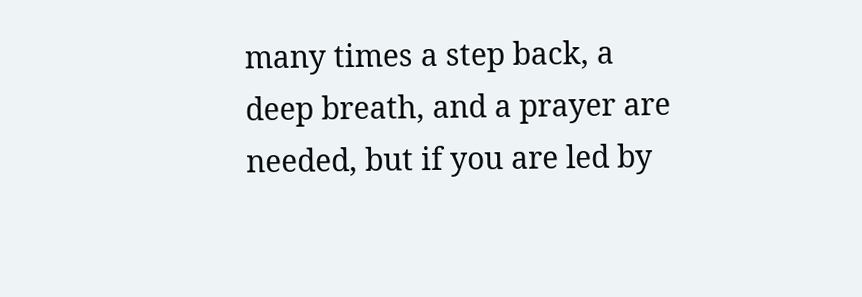many times a step back, a deep breath, and a prayer are needed, but if you are led by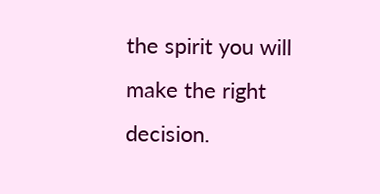the spirit you will make the right decision.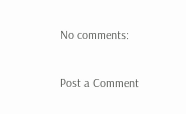No comments:

Post a Comment